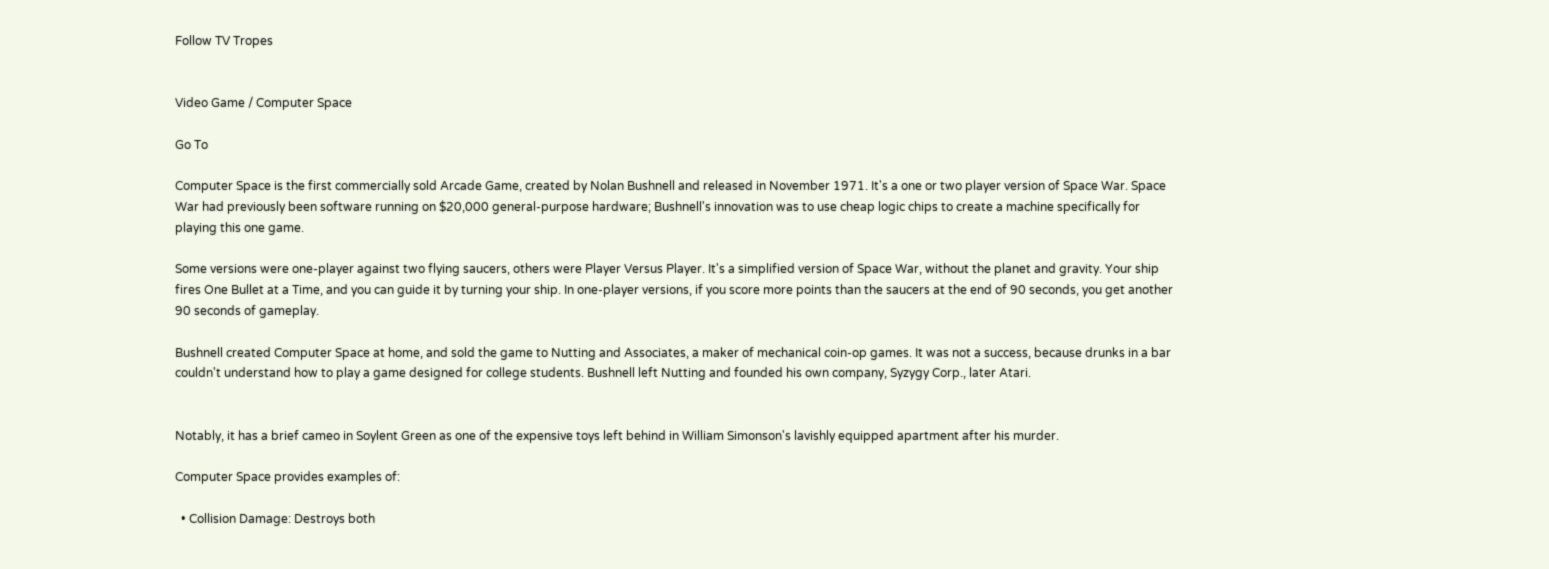Follow TV Tropes


Video Game / Computer Space

Go To

Computer Space is the first commercially sold Arcade Game, created by Nolan Bushnell and released in November 1971. It's a one or two player version of Space War. Space War had previously been software running on $20,000 general-purpose hardware; Bushnell's innovation was to use cheap logic chips to create a machine specifically for playing this one game.

Some versions were one-player against two flying saucers, others were Player Versus Player. It's a simplified version of Space War, without the planet and gravity. Your ship fires One Bullet at a Time, and you can guide it by turning your ship. In one-player versions, if you score more points than the saucers at the end of 90 seconds, you get another 90 seconds of gameplay.

Bushnell created Computer Space at home, and sold the game to Nutting and Associates, a maker of mechanical coin-op games. It was not a success, because drunks in a bar couldn't understand how to play a game designed for college students. Bushnell left Nutting and founded his own company, Syzygy Corp., later Atari.


Notably, it has a brief cameo in Soylent Green as one of the expensive toys left behind in William Simonson's lavishly equipped apartment after his murder.

Computer Space provides examples of:

  • Collision Damage: Destroys both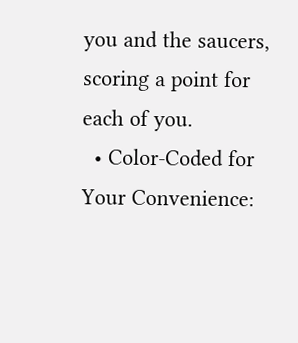you and the saucers, scoring a point for each of you.
  • Color-Coded for Your Convenience: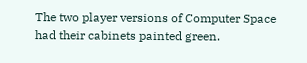The two player versions of Computer Space had their cabinets painted green.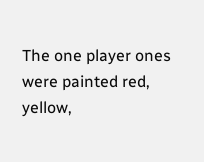The one player ones were painted red, yellow,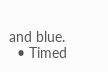and blue.
  • Timed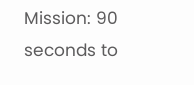Mission: 90 seconds to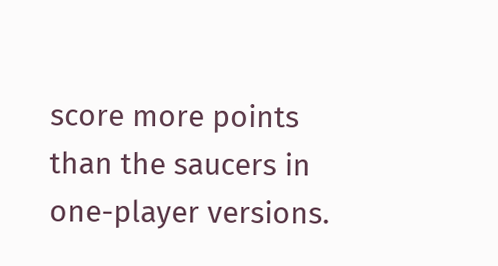score more points than the saucers in one-player versions.